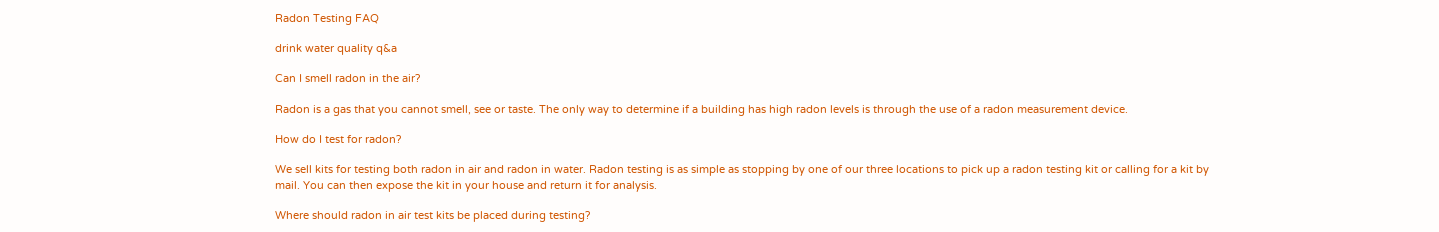Radon Testing FAQ

drink water quality q&a

Can I smell radon in the air?

Radon is a gas that you cannot smell, see or taste. The only way to determine if a building has high radon levels is through the use of a radon measurement device.

How do I test for radon?

We sell kits for testing both radon in air and radon in water. Radon testing is as simple as stopping by one of our three locations to pick up a radon testing kit or calling for a kit by mail. You can then expose the kit in your house and return it for analysis.

Where should radon in air test kits be placed during testing?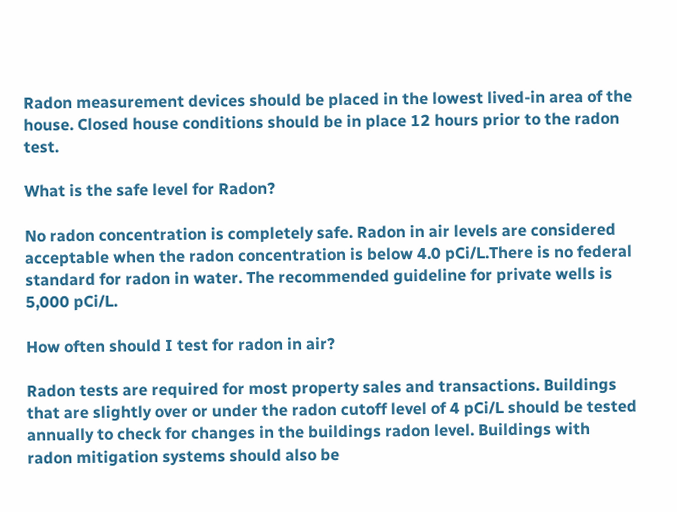Radon measurement devices should be placed in the lowest lived-in area of the house. Closed house conditions should be in place 12 hours prior to the radon test.

What is the safe level for Radon?

No radon concentration is completely safe. Radon in air levels are considered acceptable when the radon concentration is below 4.0 pCi/L.There is no federal standard for radon in water. The recommended guideline for private wells is 5,000 pCi/L.

How often should I test for radon in air?

Radon tests are required for most property sales and transactions. Buildings that are slightly over or under the radon cutoff level of 4 pCi/L should be tested annually to check for changes in the buildings radon level. Buildings with radon mitigation systems should also be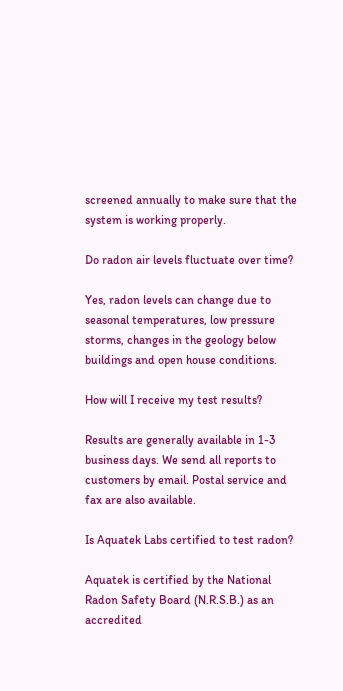screened annually to make sure that the system is working properly.

Do radon air levels fluctuate over time?

Yes, radon levels can change due to seasonal temperatures, low pressure storms, changes in the geology below buildings and open house conditions.

How will I receive my test results?

Results are generally available in 1-3 business days. We send all reports to customers by email. Postal service and fax are also available.

Is Aquatek Labs certified to test radon?

Aquatek is certified by the National Radon Safety Board (N.R.S.B.) as an accredited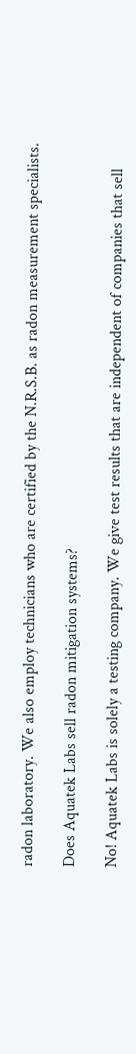radon laboratory. We also employ technicians who are certified by the N.R.S.B. as radon measurement specialists.

Does Aquatek Labs sell radon mitigation systems?

No! Aquatek Labs is solely a testing company. We give test results that are independent of companies that sell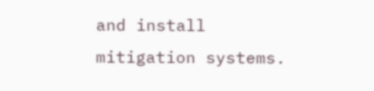and install mitigation systems.